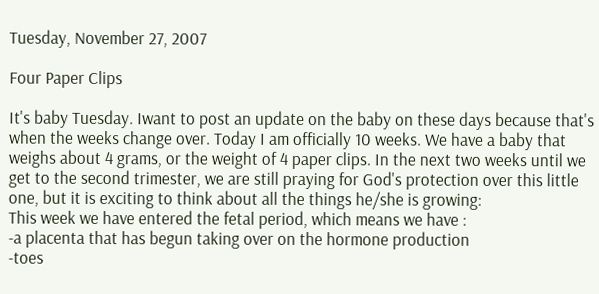Tuesday, November 27, 2007

Four Paper Clips

It's baby Tuesday. Iwant to post an update on the baby on these days because that's when the weeks change over. Today I am officially 10 weeks. We have a baby that weighs about 4 grams, or the weight of 4 paper clips. In the next two weeks until we get to the second trimester, we are still praying for God's protection over this little one, but it is exciting to think about all the things he/she is growing:
This week we have entered the fetal period, which means we have :
-a placenta that has begun taking over on the hormone production
-toes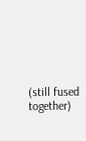(still fused together)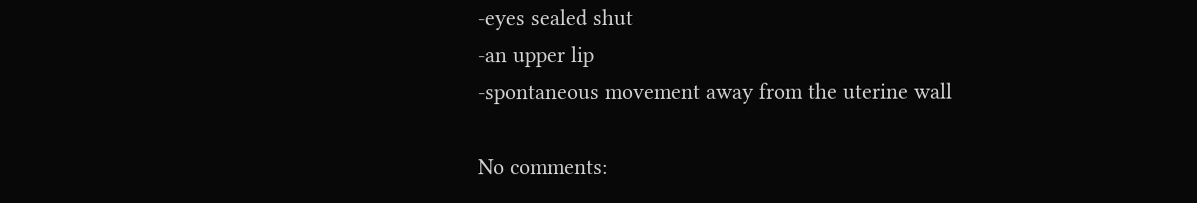-eyes sealed shut
-an upper lip
-spontaneous movement away from the uterine wall

No comments: